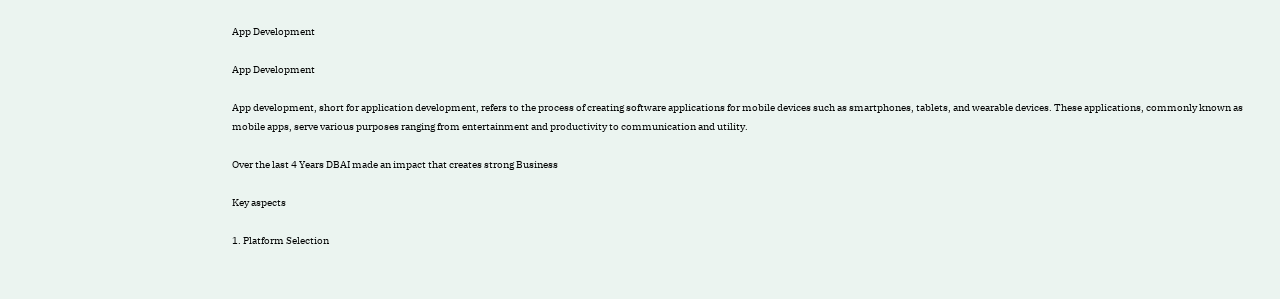App Development

App Development

App development, short for application development, refers to the process of creating software applications for mobile devices such as smartphones, tablets, and wearable devices. These applications, commonly known as mobile apps, serve various purposes ranging from entertainment and productivity to communication and utility.

Over the last 4 Years DBAI made an impact that creates strong Business

Key aspects

1. Platform Selection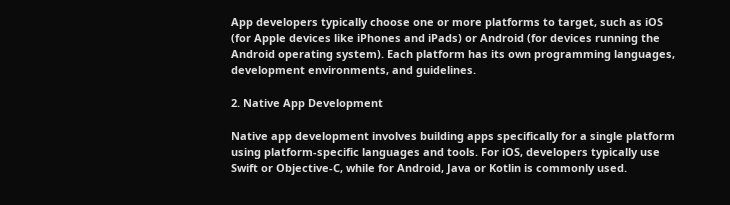App developers typically choose one or more platforms to target, such as iOS (for Apple devices like iPhones and iPads) or Android (for devices running the Android operating system). Each platform has its own programming languages, development environments, and guidelines.

2. Native App Development

Native app development involves building apps specifically for a single platform using platform-specific languages and tools. For iOS, developers typically use Swift or Objective-C, while for Android, Java or Kotlin is commonly used.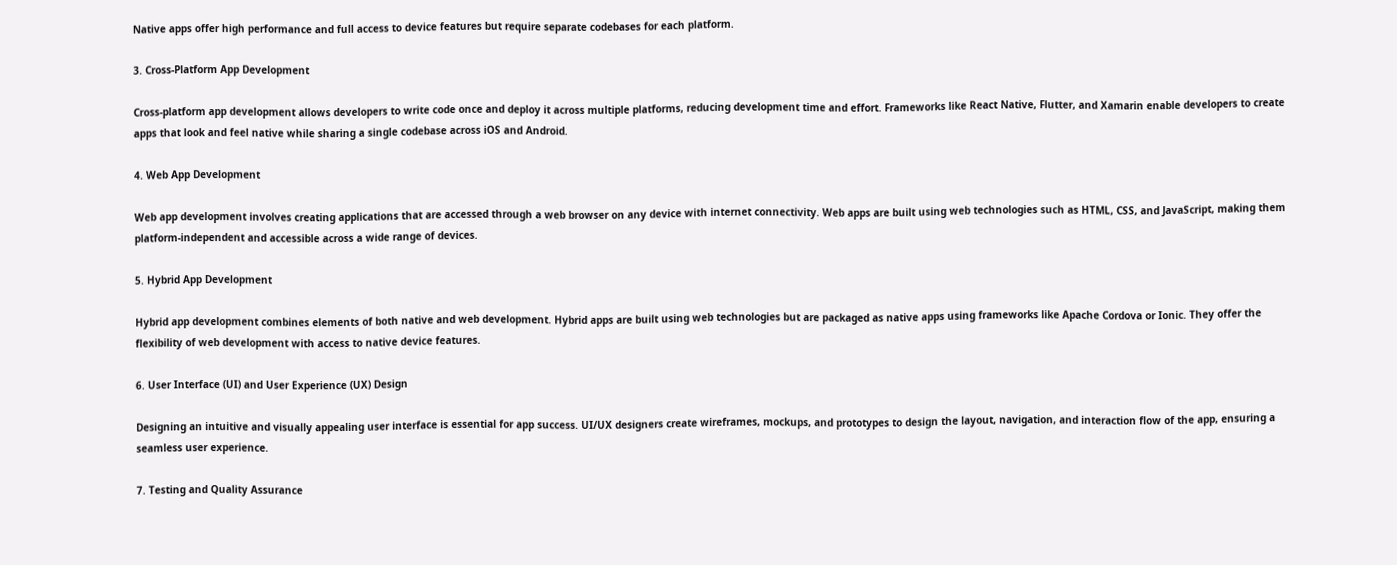Native apps offer high performance and full access to device features but require separate codebases for each platform.

3. Cross-Platform App Development

Cross-platform app development allows developers to write code once and deploy it across multiple platforms, reducing development time and effort. Frameworks like React Native, Flutter, and Xamarin enable developers to create apps that look and feel native while sharing a single codebase across iOS and Android.

4. Web App Development

Web app development involves creating applications that are accessed through a web browser on any device with internet connectivity. Web apps are built using web technologies such as HTML, CSS, and JavaScript, making them platform-independent and accessible across a wide range of devices.

5. Hybrid App Development

Hybrid app development combines elements of both native and web development. Hybrid apps are built using web technologies but are packaged as native apps using frameworks like Apache Cordova or Ionic. They offer the flexibility of web development with access to native device features.

6. User Interface (UI) and User Experience (UX) Design

Designing an intuitive and visually appealing user interface is essential for app success. UI/UX designers create wireframes, mockups, and prototypes to design the layout, navigation, and interaction flow of the app, ensuring a seamless user experience.

7. Testing and Quality Assurance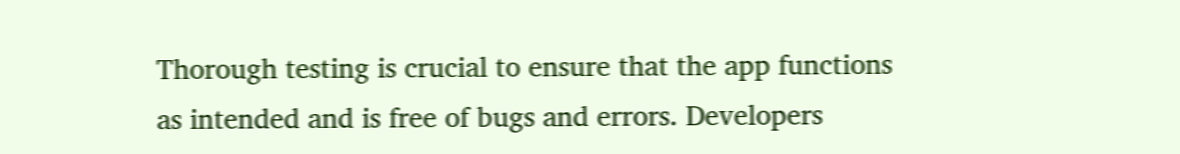Thorough testing is crucial to ensure that the app functions as intended and is free of bugs and errors. Developers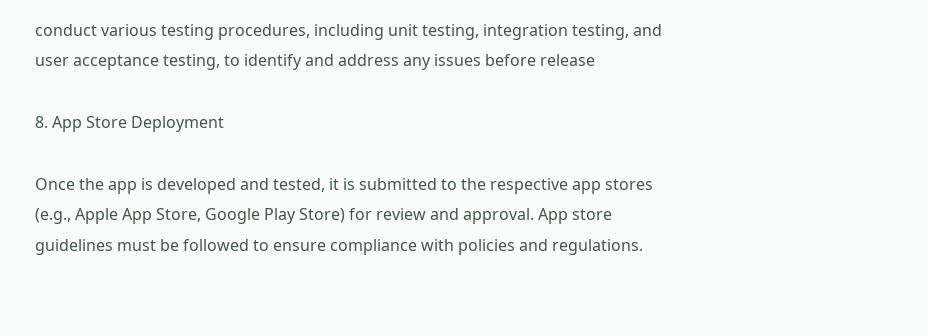conduct various testing procedures, including unit testing, integration testing, and user acceptance testing, to identify and address any issues before release

8. App Store Deployment

Once the app is developed and tested, it is submitted to the respective app stores (e.g., Apple App Store, Google Play Store) for review and approval. App store guidelines must be followed to ensure compliance with policies and regulations.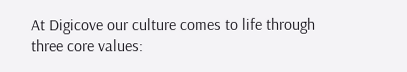At Digicove our culture comes to life through three core values: